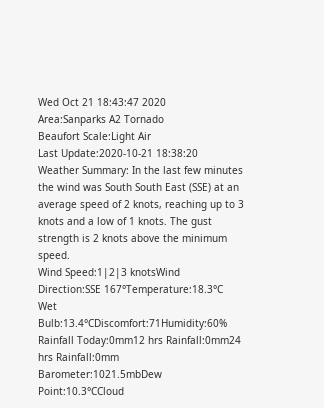Wed Oct 21 18:43:47 2020
Area:Sanparks A2 Tornado
Beaufort Scale:Light Air
Last Update:2020-10-21 18:38:20
Weather Summary: In the last few minutes the wind was South South East (SSE) at an average speed of 2 knots, reaching up to 3 knots and a low of 1 knots. The gust strength is 2 knots above the minimum speed.
Wind Speed:1|2|3 knotsWind Direction:SSE 167°Temperature:18.3°C
Wet Bulb:13.4°CDiscomfort:71Humidity:60%
Rainfall Today:0mm12 hrs Rainfall:0mm24 hrs Rainfall:0mm
Barometer:1021.5mbDew Point:10.3°CCloud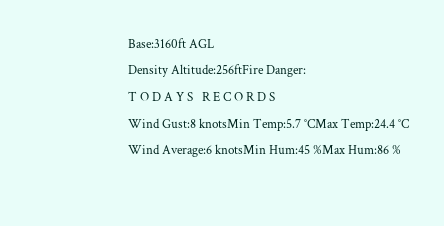Base:3160ft AGL
Density Altitude:256ftFire Danger:
T O D A Y S   R E C O R D S
Wind Gust:8 knotsMin Temp:5.7 °CMax Temp:24.4 °C
Wind Average:6 knotsMin Hum:45 %Max Hum:86 %